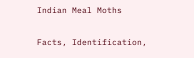Indian Meal Moths

Facts, Identification,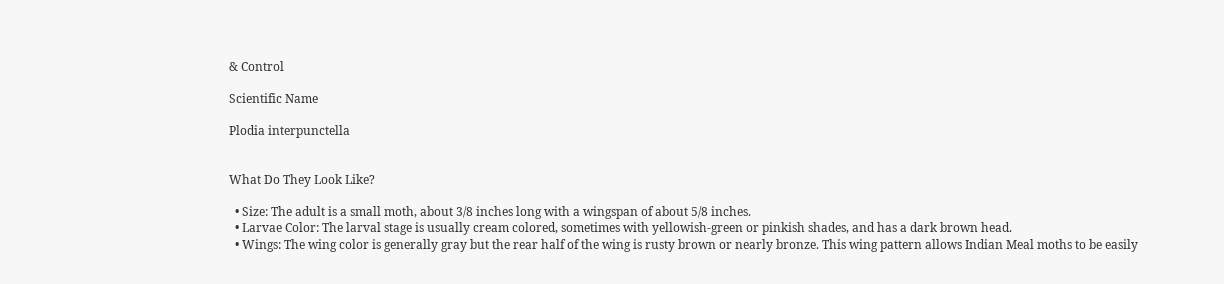& Control

Scientific Name

Plodia interpunctella


What Do They Look Like?

  • Size: The adult is a small moth, about 3/8 inches long with a wingspan of about 5/8 inches.
  • Larvae Color: The larval stage is usually cream colored, sometimes with yellowish-green or pinkish shades, and has a dark brown head.
  • Wings: The wing color is generally gray but the rear half of the wing is rusty brown or nearly bronze. This wing pattern allows Indian Meal moths to be easily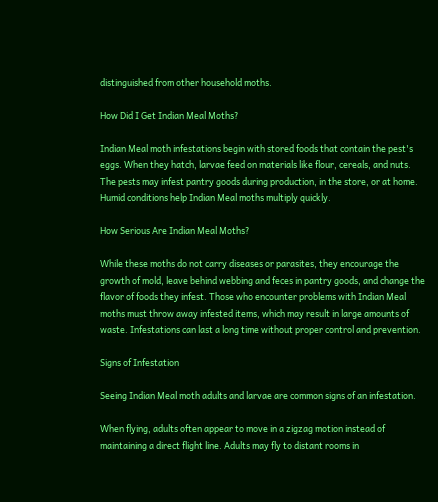distinguished from other household moths.

How Did I Get Indian Meal Moths?

Indian Meal moth infestations begin with stored foods that contain the pest's eggs. When they hatch, larvae feed on materials like flour, cereals, and nuts. The pests may infest pantry goods during production, in the store, or at home. Humid conditions help Indian Meal moths multiply quickly.

How Serious Are Indian Meal Moths?

While these moths do not carry diseases or parasites, they encourage the growth of mold, leave behind webbing and feces in pantry goods, and change the flavor of foods they infest. Those who encounter problems with Indian Meal moths must throw away infested items, which may result in large amounts of waste. Infestations can last a long time without proper control and prevention.

Signs of Infestation

Seeing Indian Meal moth adults and larvae are common signs of an infestation.

When flying, adults often appear to move in a zigzag motion instead of maintaining a direct flight line. Adults may fly to distant rooms in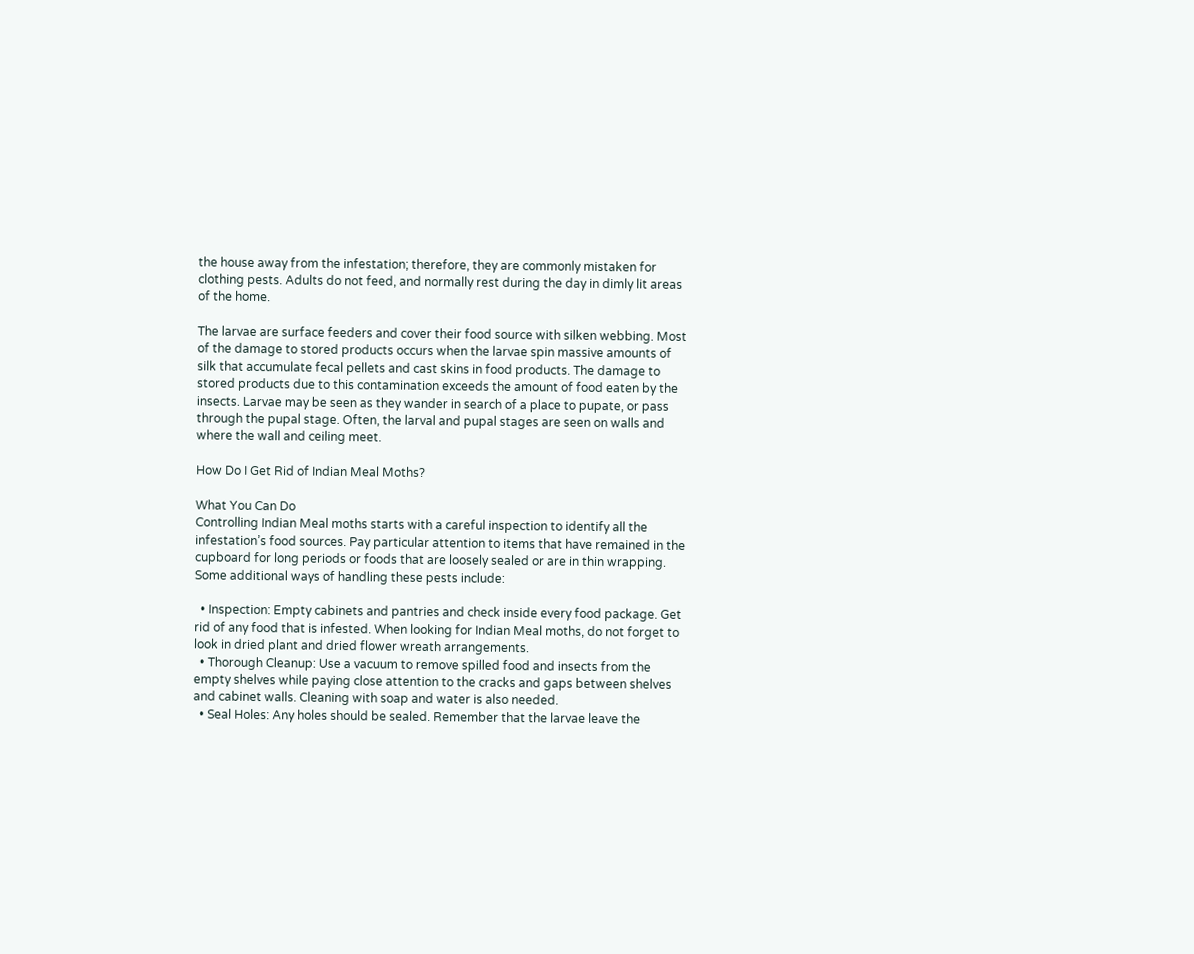the house away from the infestation; therefore, they are commonly mistaken for clothing pests. Adults do not feed, and normally rest during the day in dimly lit areas of the home.

The larvae are surface feeders and cover their food source with silken webbing. Most of the damage to stored products occurs when the larvae spin massive amounts of silk that accumulate fecal pellets and cast skins in food products. The damage to stored products due to this contamination exceeds the amount of food eaten by the insects. Larvae may be seen as they wander in search of a place to pupate, or pass through the pupal stage. Often, the larval and pupal stages are seen on walls and where the wall and ceiling meet.

How Do I Get Rid of Indian Meal Moths?

What You Can Do
Controlling Indian Meal moths starts with a careful inspection to identify all the infestation’s food sources. Pay particular attention to items that have remained in the cupboard for long periods or foods that are loosely sealed or are in thin wrapping. Some additional ways of handling these pests include:

  • Inspection: Empty cabinets and pantries and check inside every food package. Get rid of any food that is infested. When looking for Indian Meal moths, do not forget to look in dried plant and dried flower wreath arrangements.
  • Thorough Cleanup: Use a vacuum to remove spilled food and insects from the empty shelves while paying close attention to the cracks and gaps between shelves and cabinet walls. Cleaning with soap and water is also needed.
  • Seal Holes: Any holes should be sealed. Remember that the larvae leave the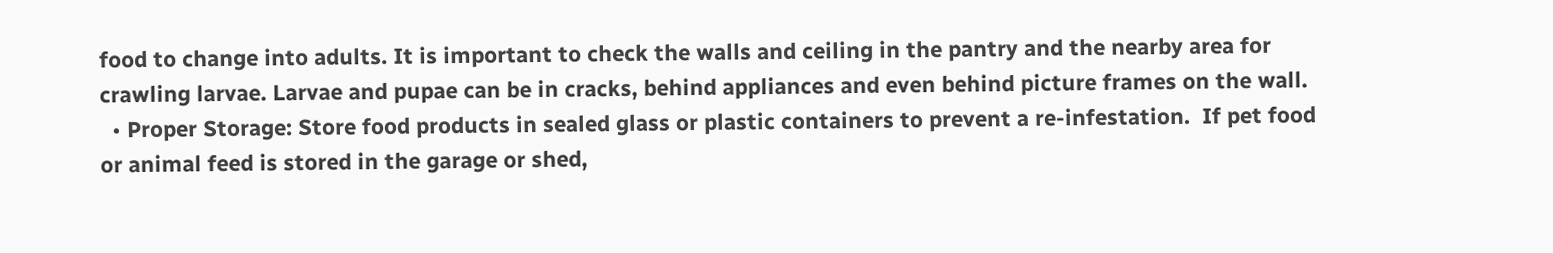food to change into adults. It is important to check the walls and ceiling in the pantry and the nearby area for crawling larvae. Larvae and pupae can be in cracks, behind appliances and even behind picture frames on the wall.
  • Proper Storage: Store food products in sealed glass or plastic containers to prevent a re-infestation.  If pet food or animal feed is stored in the garage or shed,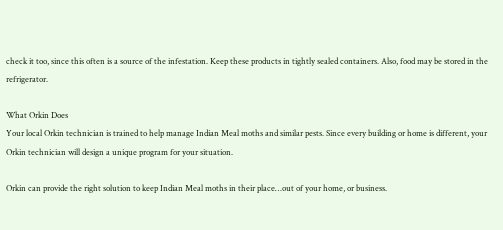check it too, since this often is a source of the infestation. Keep these products in tightly sealed containers. Also, food may be stored in the refrigerator.

What Orkin Does
Your local Orkin technician is trained to help manage Indian Meal moths and similar pests. Since every building or home is different, your Orkin technician will design a unique program for your situation.

Orkin can provide the right solution to keep Indian Meal moths in their place…out of your home, or business.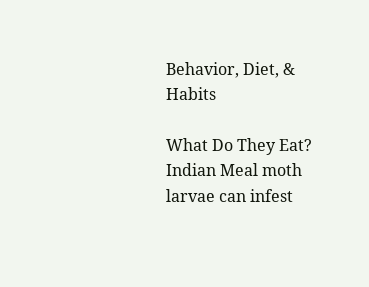Behavior, Diet, & Habits

What Do They Eat?
Indian Meal moth larvae can infest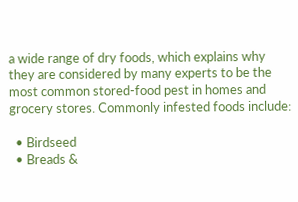a wide range of dry foods, which explains why they are considered by many experts to be the most common stored-food pest in homes and grocery stores. Commonly infested foods include:

  • Birdseed
  • Breads &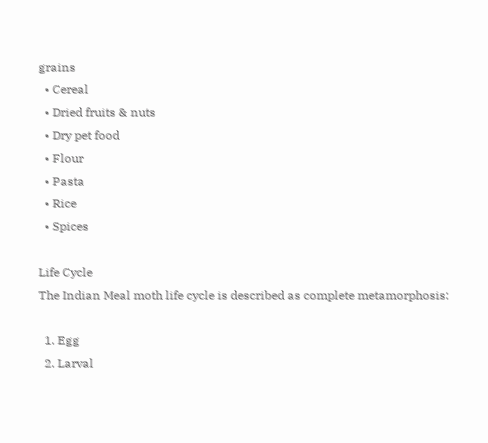grains
  • Cereal
  • Dried fruits & nuts
  • Dry pet food
  • Flour
  • Pasta
  • Rice
  • Spices

Life Cycle
The Indian Meal moth life cycle is described as complete metamorphosis:

  1. Egg
  2. Larval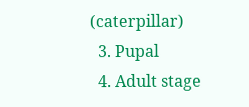(caterpillar)
  3. Pupal
  4. Adult stage